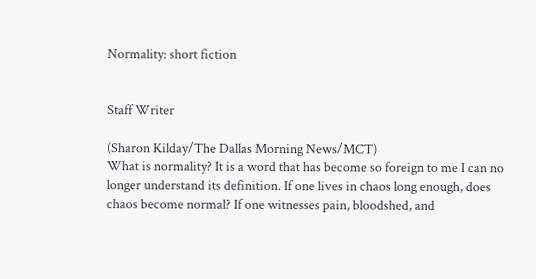Normality: short fiction


Staff Writer

(Sharon Kilday/The Dallas Morning News/MCT)
What is normality? It is a word that has become so foreign to me I can no longer understand its definition. If one lives in chaos long enough, does chaos become normal? If one witnesses pain, bloodshed, and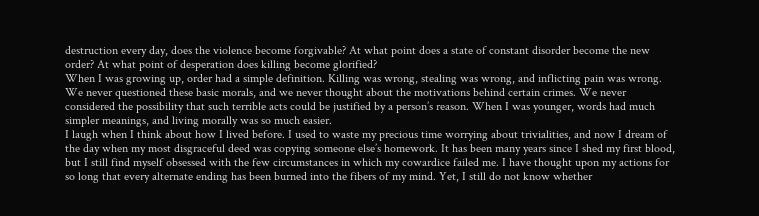destruction every day, does the violence become forgivable? At what point does a state of constant disorder become the new order? At what point of desperation does killing become glorified?
When I was growing up, order had a simple definition. Killing was wrong, stealing was wrong, and inflicting pain was wrong. We never questioned these basic morals, and we never thought about the motivations behind certain crimes. We never considered the possibility that such terrible acts could be justified by a person’s reason. When I was younger, words had much simpler meanings, and living morally was so much easier.
I laugh when I think about how I lived before. I used to waste my precious time worrying about trivialities, and now I dream of the day when my most disgraceful deed was copying someone else’s homework. It has been many years since I shed my first blood, but I still find myself obsessed with the few circumstances in which my cowardice failed me. I have thought upon my actions for so long that every alternate ending has been burned into the fibers of my mind. Yet, I still do not know whether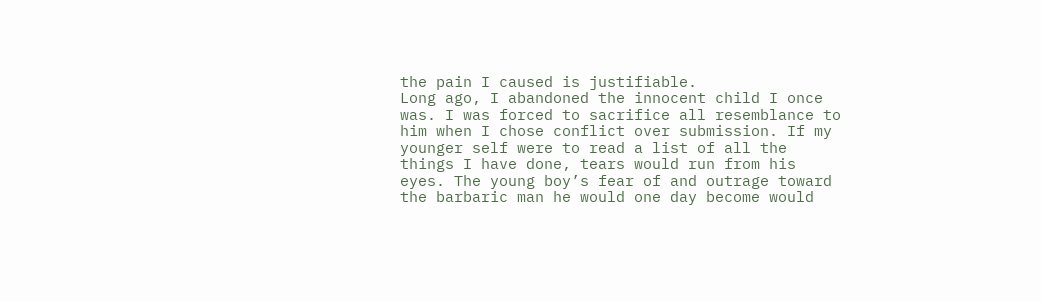the pain I caused is justifiable.
Long ago, I abandoned the innocent child I once was. I was forced to sacrifice all resemblance to him when I chose conflict over submission. If my younger self were to read a list of all the things I have done, tears would run from his eyes. The young boy’s fear of and outrage toward the barbaric man he would one day become would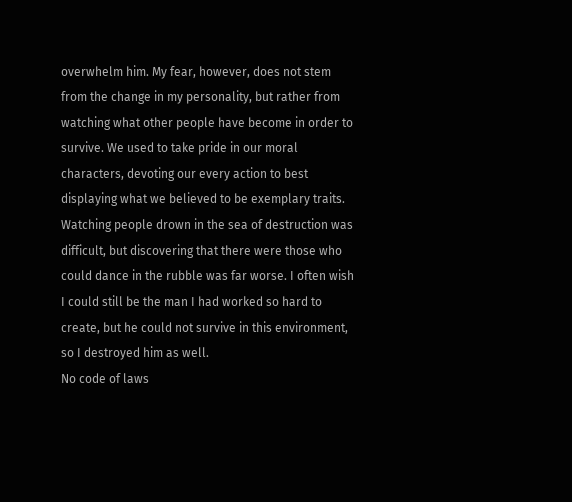overwhelm him. My fear, however, does not stem from the change in my personality, but rather from watching what other people have become in order to survive. We used to take pride in our moral characters, devoting our every action to best displaying what we believed to be exemplary traits. Watching people drown in the sea of destruction was difficult, but discovering that there were those who could dance in the rubble was far worse. I often wish I could still be the man I had worked so hard to create, but he could not survive in this environment, so I destroyed him as well.
No code of laws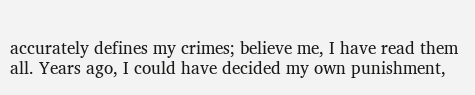accurately defines my crimes; believe me, I have read them all. Years ago, I could have decided my own punishment,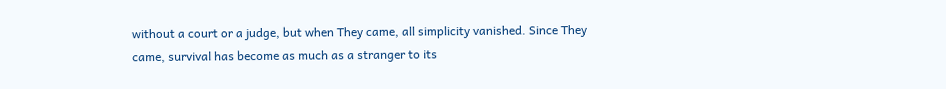without a court or a judge, but when They came, all simplicity vanished. Since They came, survival has become as much as a stranger to its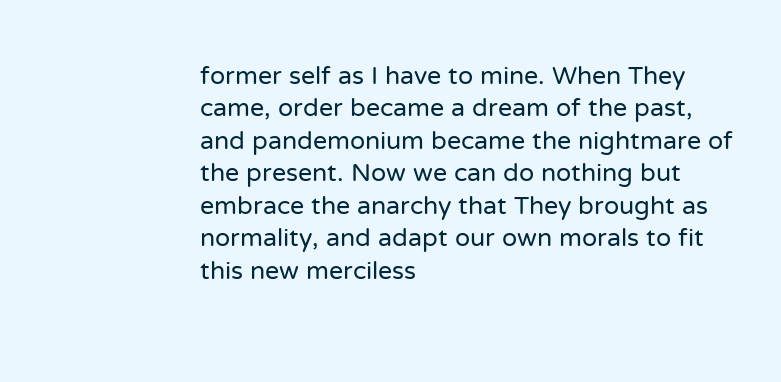former self as I have to mine. When They came, order became a dream of the past, and pandemonium became the nightmare of the present. Now we can do nothing but embrace the anarchy that They brought as normality, and adapt our own morals to fit this new merciless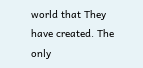world that They have created. The only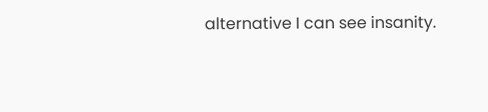alternative I can see insanity.